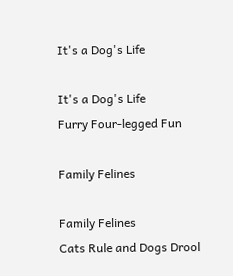It's a Dog's Life

It's a Dog's Life
Furry Four-legged Fun

Family Felines

Family Felines
Cats Rule and Dogs Drool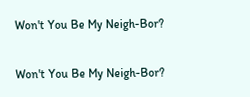Won't You Be My Neigh-Bor?

Won't You Be My Neigh-Bor?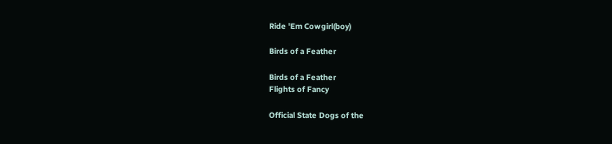Ride 'Em Cowgirl(boy)

Birds of a Feather

Birds of a Feather
Flights of Fancy

Official State Dogs of the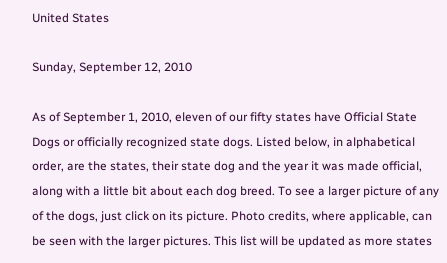United States

Sunday, September 12, 2010

As of September 1, 2010, eleven of our fifty states have Official State Dogs or officially recognized state dogs. Listed below, in alphabetical order, are the states, their state dog and the year it was made official, along with a little bit about each dog breed. To see a larger picture of any of the dogs, just click on its picture. Photo credits, where applicable, can be seen with the larger pictures. This list will be updated as more states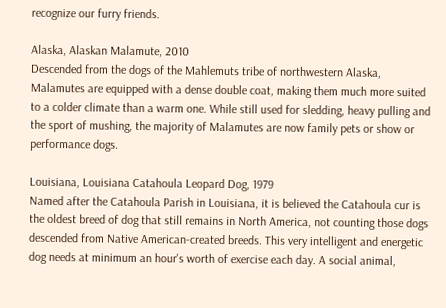recognize our furry friends.

Alaska, Alaskan Malamute, 2010
Descended from the dogs of the Mahlemuts tribe of northwestern Alaska, Malamutes are equipped with a dense double coat, making them much more suited to a colder climate than a warm one. While still used for sledding, heavy pulling and the sport of mushing, the majority of Malamutes are now family pets or show or performance dogs.

Louisiana, Louisiana Catahoula Leopard Dog, 1979
Named after the Catahoula Parish in Louisiana, it is believed the Catahoula cur is the oldest breed of dog that still remains in North America, not counting those dogs descended from Native American-created breeds. This very intelligent and energetic dog needs at minimum an hour's worth of exercise each day. A social animal,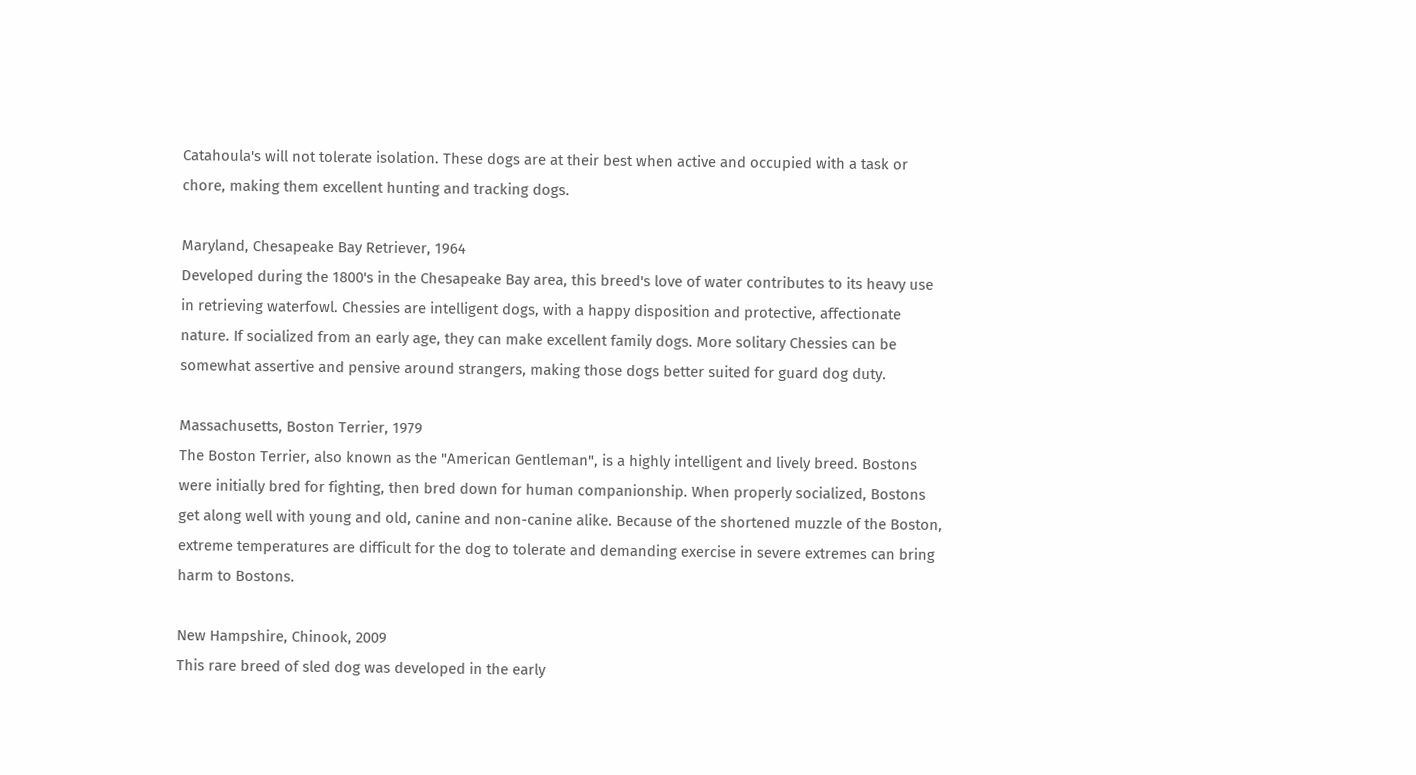Catahoula's will not tolerate isolation. These dogs are at their best when active and occupied with a task or chore, making them excellent hunting and tracking dogs.

Maryland, Chesapeake Bay Retriever, 1964
Developed during the 1800's in the Chesapeake Bay area, this breed's love of water contributes to its heavy use in retrieving waterfowl. Chessies are intelligent dogs, with a happy disposition and protective, affectionate nature. If socialized from an early age, they can make excellent family dogs. More solitary Chessies can be somewhat assertive and pensive around strangers, making those dogs better suited for guard dog duty.

Massachusetts, Boston Terrier, 1979
The Boston Terrier, also known as the "American Gentleman", is a highly intelligent and lively breed. Bostons were initially bred for fighting, then bred down for human companionship. When properly socialized, Bostons get along well with young and old, canine and non-canine alike. Because of the shortened muzzle of the Boston, extreme temperatures are difficult for the dog to tolerate and demanding exercise in severe extremes can bring harm to Bostons.

New Hampshire, Chinook, 2009
This rare breed of sled dog was developed in the early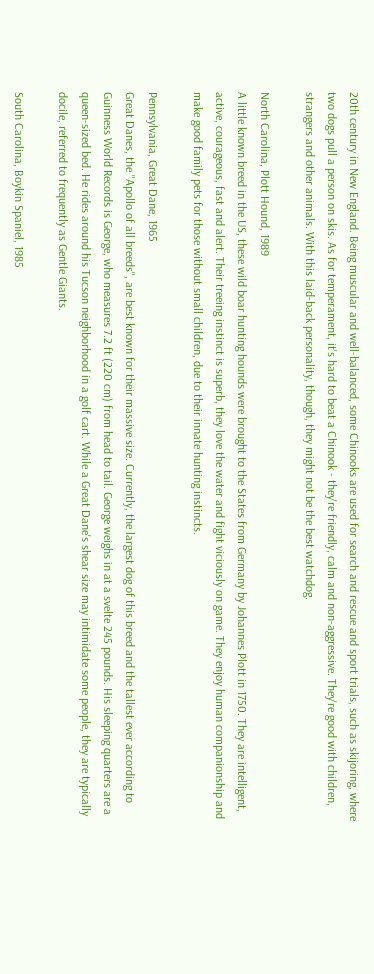20th century in New England. Being muscular and well-balanced, some Chinooks are used for search and rescue and sport trials, such as skijoring, where two dogs pull a person on skis. As for temperament, it's hard to beat a Chinook - they're friendly, calm and non-aggressive. They're good with children, strangers and other animals. With this laid-back personality, though, they might not be the best watchdog.

North Carolina, Plott Hound, 1989
A little known breed in the US, these wild boar hunting hounds were brought to the States from Germany by Johannes Plott in 1750. They are intelligent, active, courageous, fast and alert. Their treeing instinct is superb, they love the water and fight viciously on game. They enjoy human companionship and make good family pets for those without small children, due to their innate hunting instincts.

Pennsylvania, Great Dane, 1965
Great Danes, the "Apollo of all breeds", are best known for their massive size. Currently, the largest dog of this breed and the tallest ever according to Guinness World Records is George, who measures 7.2 ft (220 cm) from head to tail. George weighs in at a svelte 245 pounds. His sleeping quarters are a queen-sized bed. He rides around his Tucson neighborhood in a golf cart. While a Great Dane's shear size may intimidate some people, they are typically docile, referred to frequently as Gentle Giants.

South Carolina, Boykin Spaniel, 1985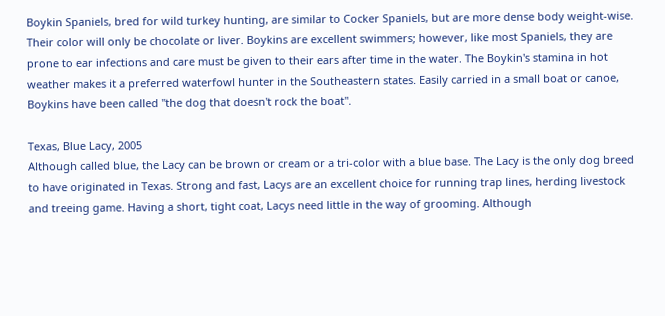Boykin Spaniels, bred for wild turkey hunting, are similar to Cocker Spaniels, but are more dense body weight-wise. Their color will only be chocolate or liver. Boykins are excellent swimmers; however, like most Spaniels, they are prone to ear infections and care must be given to their ears after time in the water. The Boykin's stamina in hot weather makes it a preferred waterfowl hunter in the Southeastern states. Easily carried in a small boat or canoe, Boykins have been called "the dog that doesn't rock the boat".

Texas, Blue Lacy, 2005
Although called blue, the Lacy can be brown or cream or a tri-color with a blue base. The Lacy is the only dog breed to have originated in Texas. Strong and fast, Lacys are an excellent choice for running trap lines, herding livestock and treeing game. Having a short, tight coat, Lacys need little in the way of grooming. Although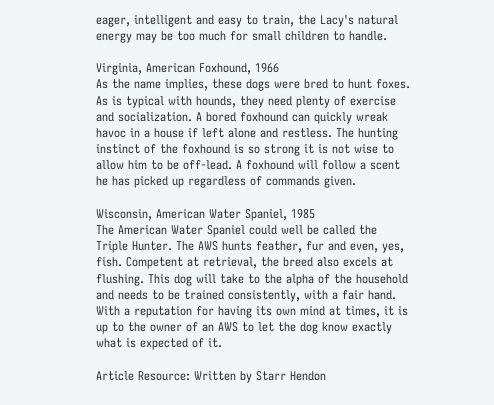eager, intelligent and easy to train, the Lacy's natural energy may be too much for small children to handle.

Virginia, American Foxhound, 1966
As the name implies, these dogs were bred to hunt foxes. As is typical with hounds, they need plenty of exercise and socialization. A bored foxhound can quickly wreak havoc in a house if left alone and restless. The hunting instinct of the foxhound is so strong it is not wise to allow him to be off-lead. A foxhound will follow a scent he has picked up regardless of commands given.

Wisconsin, American Water Spaniel, 1985
The American Water Spaniel could well be called the Triple Hunter. The AWS hunts feather, fur and even, yes, fish. Competent at retrieval, the breed also excels at flushing. This dog will take to the alpha of the household and needs to be trained consistently, with a fair hand. With a reputation for having its own mind at times, it is up to the owner of an AWS to let the dog know exactly what is expected of it.

Article Resource: Written by Starr Hendon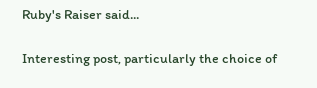Ruby's Raiser said...

Interesting post, particularly the choice of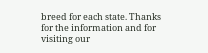breed for each state. Thanks for the information and for visiting our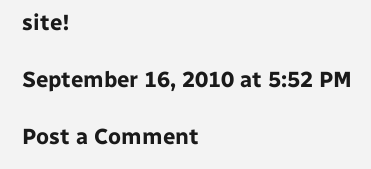site!

September 16, 2010 at 5:52 PM

Post a Comment